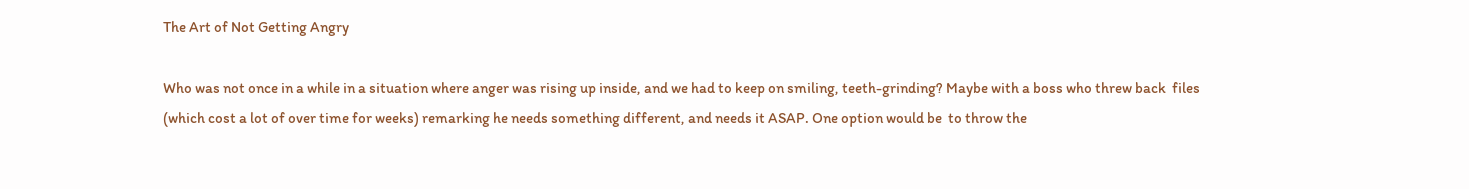The Art of Not Getting Angry

Who was not once in a while in a situation where anger was rising up inside, and we had to keep on smiling, teeth-grinding? Maybe with a boss who threw back  files (which cost a lot of over time for weeks) remarking he needs something different, and needs it ASAP. One option would be  to throw the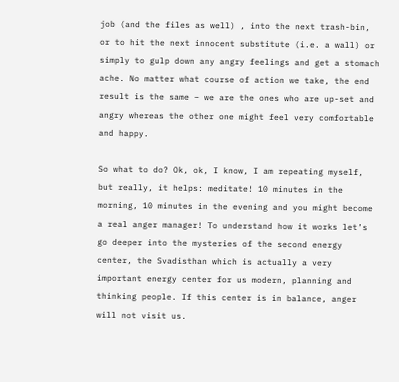job (and the files as well) , into the next trash-bin, or to hit the next innocent substitute (i.e. a wall) or simply to gulp down any angry feelings and get a stomach ache. No matter what course of action we take, the end result is the same – we are the ones who are up-set and angry whereas the other one might feel very comfortable and happy.

So what to do? Ok, ok, I know, I am repeating myself, but really, it helps: meditate! 10 minutes in the morning, 10 minutes in the evening and you might become a real anger manager! To understand how it works let’s go deeper into the mysteries of the second energy center, the Svadisthan which is actually a very important energy center for us modern, planning and thinking people. If this center is in balance, anger will not visit us.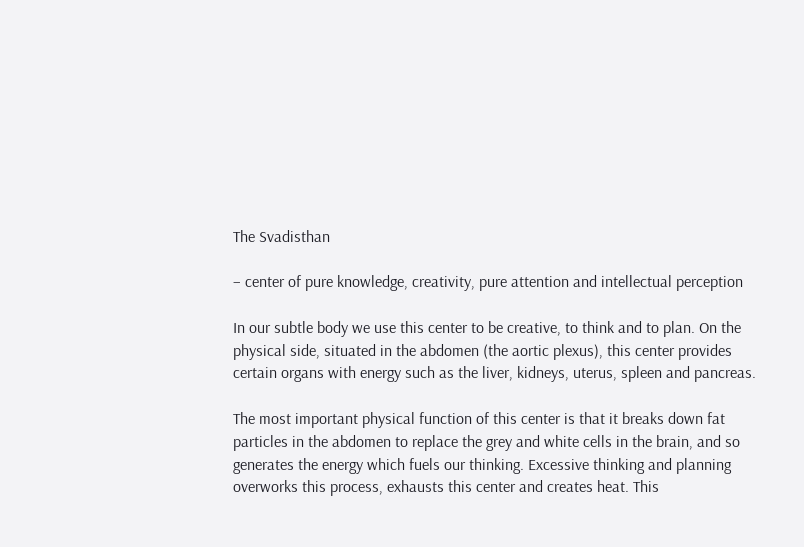The Svadisthan

– center of pure knowledge, creativity, pure attention and intellectual perception

In our subtle body we use this center to be creative, to think and to plan. On the physical side, situated in the abdomen (the aortic plexus), this center provides certain organs with energy such as the liver, kidneys, uterus, spleen and pancreas.

The most important physical function of this center is that it breaks down fat particles in the abdomen to replace the grey and white cells in the brain, and so generates the energy which fuels our thinking. Excessive thinking and planning overworks this process, exhausts this center and creates heat. This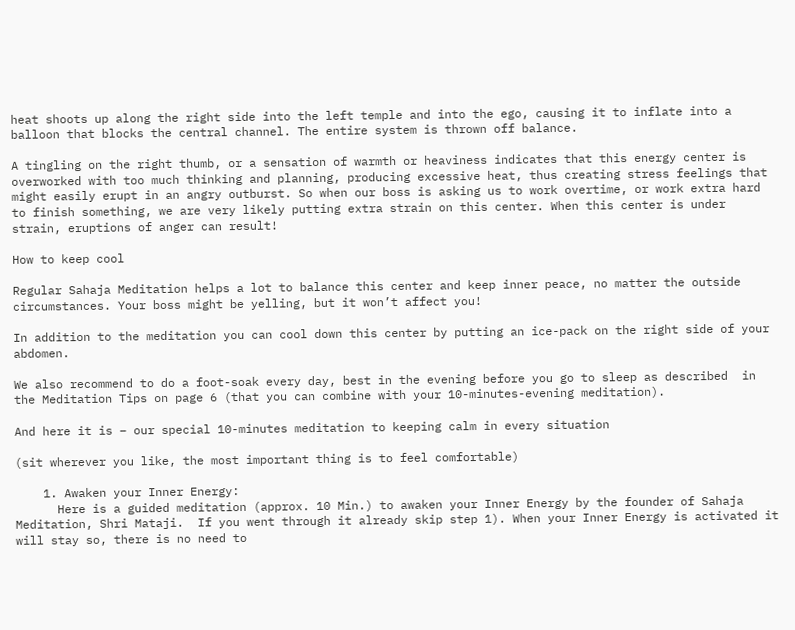heat shoots up along the right side into the left temple and into the ego, causing it to inflate into a balloon that blocks the central channel. The entire system is thrown off balance.

A tingling on the right thumb, or a sensation of warmth or heaviness indicates that this energy center is overworked with too much thinking and planning, producing excessive heat, thus creating stress feelings that might easily erupt in an angry outburst. So when our boss is asking us to work overtime, or work extra hard to finish something, we are very likely putting extra strain on this center. When this center is under strain, eruptions of anger can result!

How to keep cool

Regular Sahaja Meditation helps a lot to balance this center and keep inner peace, no matter the outside circumstances. Your boss might be yelling, but it won’t affect you!

In addition to the meditation you can cool down this center by putting an ice-pack on the right side of your abdomen.

We also recommend to do a foot-soak every day, best in the evening before you go to sleep as described  in the Meditation Tips on page 6 (that you can combine with your 10-minutes-evening meditation).

And here it is – our special 10-minutes meditation to keeping calm in every situation

(sit wherever you like, the most important thing is to feel comfortable)

    1. Awaken your Inner Energy:
      Here is a guided meditation (approx. 10 Min.) to awaken your Inner Energy by the founder of Sahaja Meditation, Shri Mataji.  If you went through it already skip step 1). When your Inner Energy is activated it will stay so, there is no need to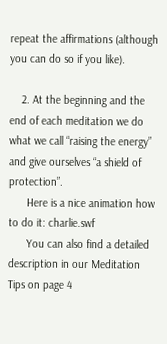repeat the affirmations (although you can do so if you like).

    2. At the beginning and the end of each meditation we do what we call “raising the energy” and give ourselves “a shield of protection”.
      Here is a nice animation how to do it: charlie.swf
      You can also find a detailed description in our Meditation Tips on page 4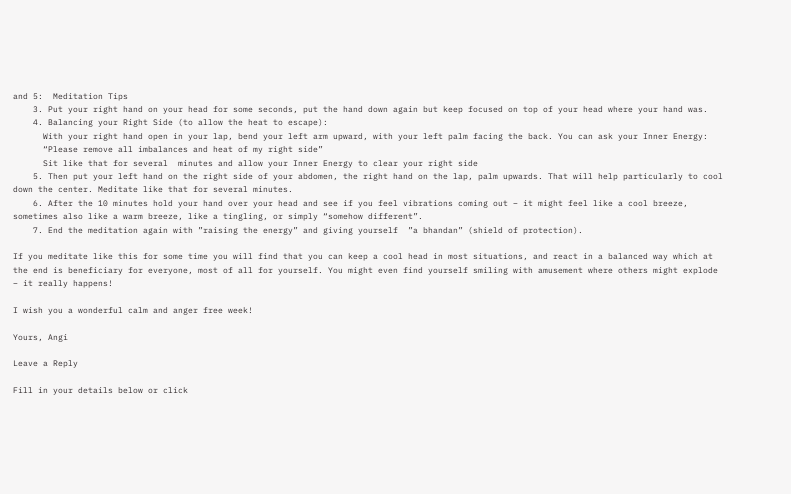and 5:  Meditation Tips
    3. Put your right hand on your head for some seconds, put the hand down again but keep focused on top of your head where your hand was.
    4. Balancing your Right Side (to allow the heat to escape):
      With your right hand open in your lap, bend your left arm upward, with your left palm facing the back. You can ask your Inner Energy:
      “Please remove all imbalances and heat of my right side”
      Sit like that for several  minutes and allow your Inner Energy to clear your right side
    5. Then put your left hand on the right side of your abdomen, the right hand on the lap, palm upwards. That will help particularly to cool down the center. Meditate like that for several minutes.
    6. After the 10 minutes hold your hand over your head and see if you feel vibrations coming out – it might feel like a cool breeze, sometimes also like a warm breeze, like a tingling, or simply “somehow different”.
    7. End the meditation again with ”raising the energy” and giving yourself  ”a bhandan” (shield of protection).

If you meditate like this for some time you will find that you can keep a cool head in most situations, and react in a balanced way which at the end is beneficiary for everyone, most of all for yourself. You might even find yourself smiling with amusement where others might explode – it really happens!

I wish you a wonderful calm and anger free week!

Yours, Angi

Leave a Reply

Fill in your details below or click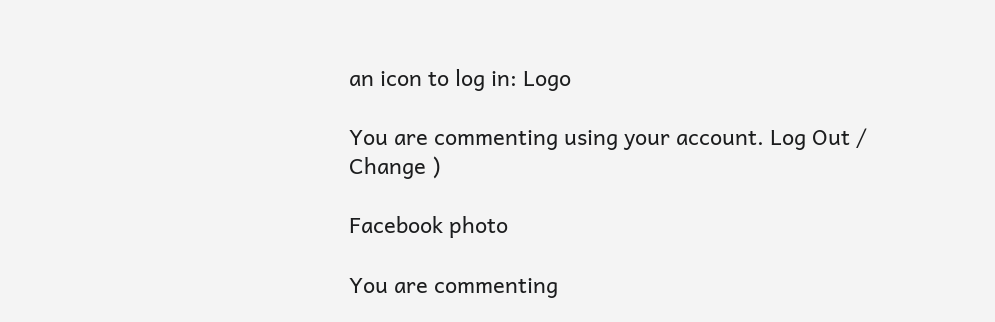an icon to log in: Logo

You are commenting using your account. Log Out /  Change )

Facebook photo

You are commenting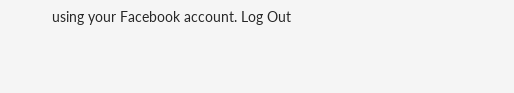using your Facebook account. Log Out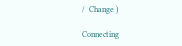/  Change )

Connecting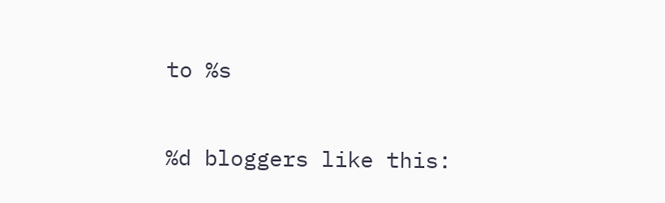to %s

%d bloggers like this: